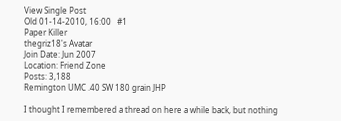View Single Post
Old 01-14-2010, 16:00   #1
Paper Killer
thegriz18's Avatar
Join Date: Jun 2007
Location: Friend Zone
Posts: 3,188
Remington UMC .40 SW 180 grain JHP

I thought I remembered a thread on here a while back, but nothing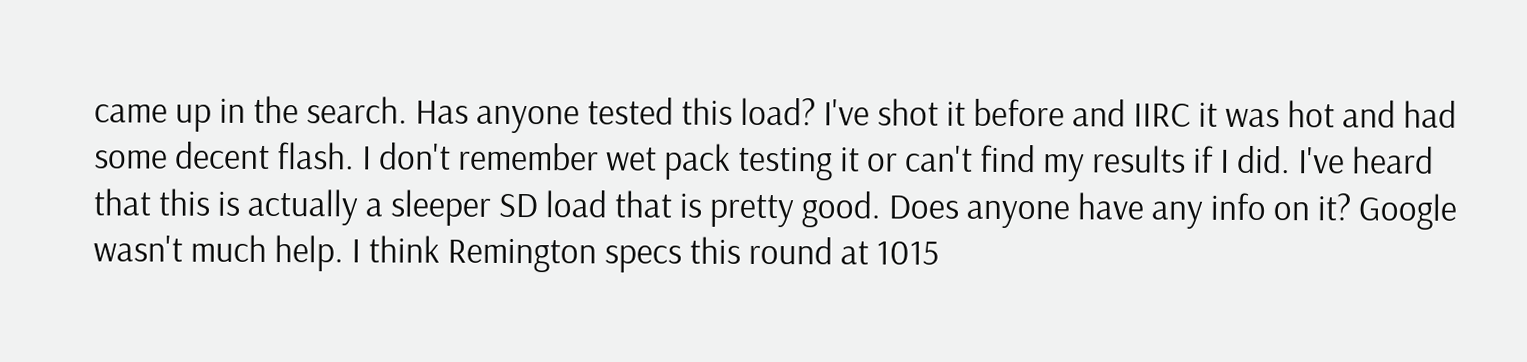came up in the search. Has anyone tested this load? I've shot it before and IIRC it was hot and had some decent flash. I don't remember wet pack testing it or can't find my results if I did. I've heard that this is actually a sleeper SD load that is pretty good. Does anyone have any info on it? Google wasn't much help. I think Remington specs this round at 1015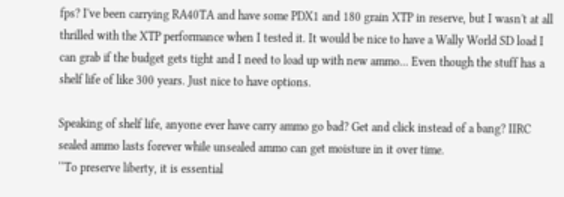fps? I've been carrying RA40TA and have some PDX1 and 180 grain XTP in reserve, but I wasn't at all thrilled with the XTP performance when I tested it. It would be nice to have a Wally World SD load I can grab if the budget gets tight and I need to load up with new ammo... Even though the stuff has a shelf life of like 300 years. Just nice to have options.

Speaking of shelf life, anyone ever have carry ammo go bad? Get and click instead of a bang? IIRC sealed ammo lasts forever while unsealed ammo can get moisture in it over time.
‘‘To preserve liberty, it is essential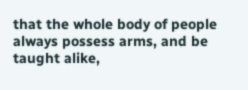that the whole body of people always possess arms, and be taught alike,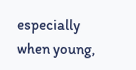especially when young,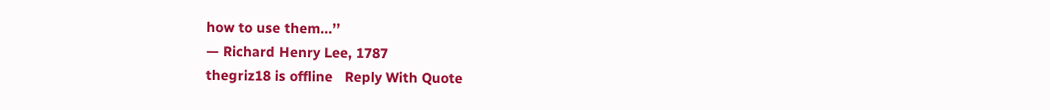how to use them...’’
— Richard Henry Lee, 1787
thegriz18 is offline   Reply With Quote